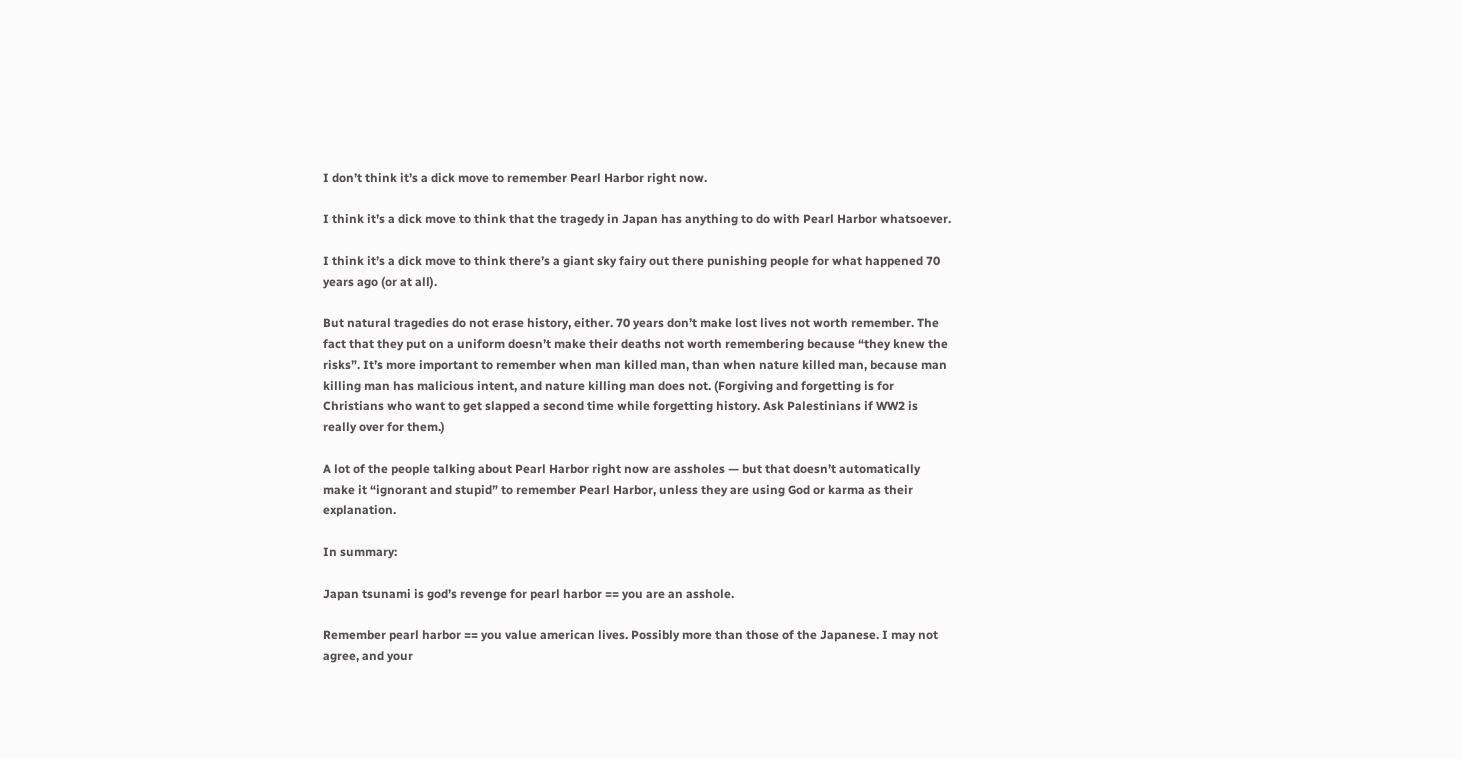I don’t think it’s a dick move to remember Pearl Harbor right now.

I think it’s a dick move to think that the tragedy in Japan has anything to do with Pearl Harbor whatsoever.

I think it’s a dick move to think there’s a giant sky fairy out there punishing people for what happened 70 years ago (or at all).

But natural tragedies do not erase history, either. 70 years don’t make lost lives not worth remember. The fact that they put on a uniform doesn’t make their deaths not worth remembering because “they knew the risks”. It’s more important to remember when man killed man, than when nature killed man, because man killing man has malicious intent, and nature killing man does not. (Forgiving and forgetting is for Christians who want to get slapped a second time while forgetting history. Ask Palestinians if WW2 is really over for them.)

A lot of the people talking about Pearl Harbor right now are assholes — but that doesn’t automatically make it “ignorant and stupid” to remember Pearl Harbor, unless they are using God or karma as their explanation.

In summary:

Japan tsunami is god’s revenge for pearl harbor == you are an asshole.

Remember pearl harbor == you value american lives. Possibly more than those of the Japanese. I may not agree, and your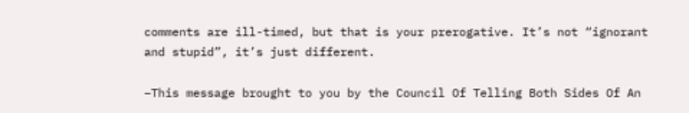comments are ill-timed, but that is your prerogative. It’s not “ignorant and stupid”, it’s just different.

–This message brought to you by the Council Of Telling Both Sides Of An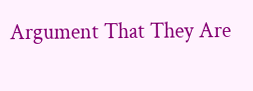Argument That They Are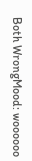Both WrongMood: woooooo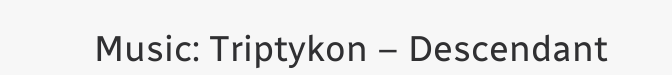Music: Triptykon – Descendant